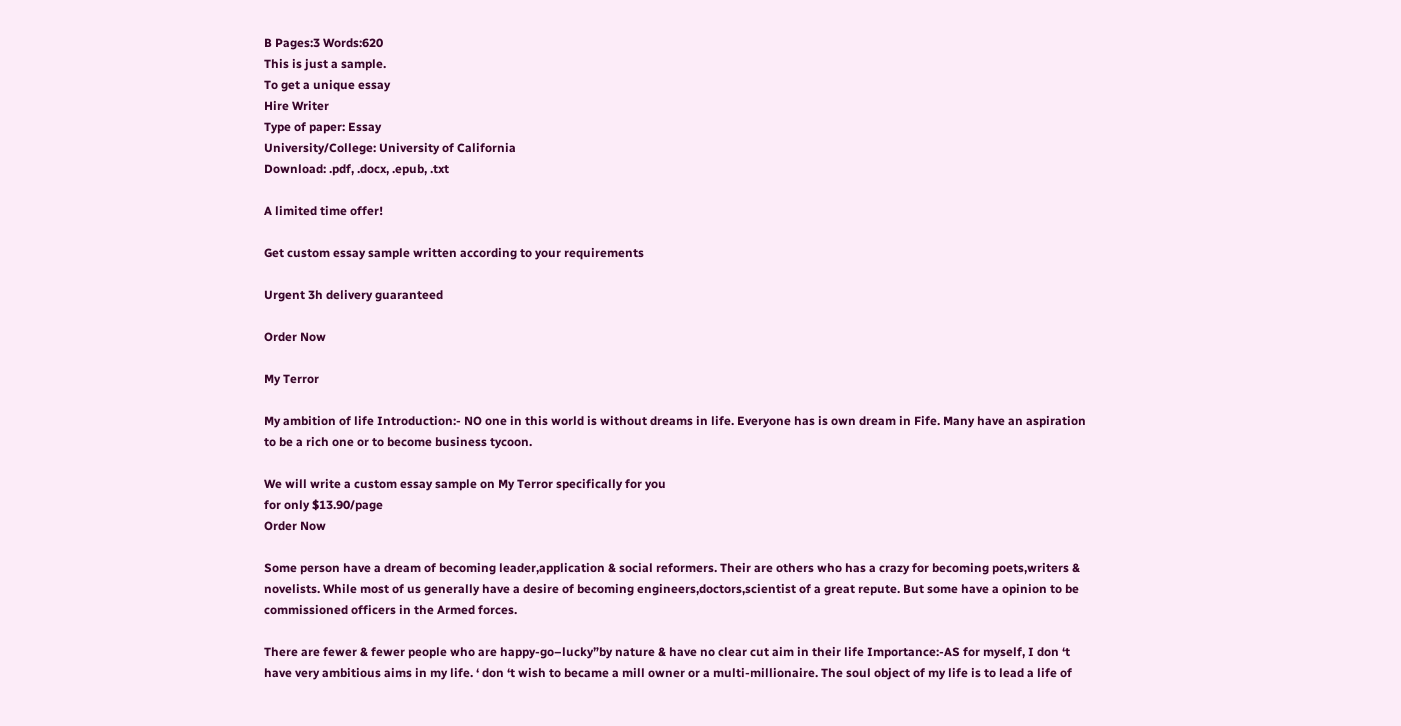B Pages:3 Words:620
This is just a sample.
To get a unique essay
Hire Writer
Type of paper: Essay
University/College: University of California
Download: .pdf, .docx, .epub, .txt

A limited time offer!

Get custom essay sample written according to your requirements

Urgent 3h delivery guaranteed

Order Now

My Terror

My ambition of life Introduction:- NO one in this world is without dreams in life. Everyone has is own dream in Fife. Many have an aspiration to be a rich one or to become business tycoon.

We will write a custom essay sample on My Terror specifically for you
for only $13.90/page
Order Now

Some person have a dream of becoming leader,application & social reformers. Their are others who has a crazy for becoming poets,writers & novelists. While most of us generally have a desire of becoming engineers,doctors,scientist of a great repute. But some have a opinion to be commissioned officers in the Armed forces.

There are fewer & fewer people who are happy-go–lucky”by nature & have no clear cut aim in their life Importance:-AS for myself, I don ‘t have very ambitious aims in my life. ‘ don ‘t wish to became a mill owner or a multi-millionaire. The soul object of my life is to lead a life of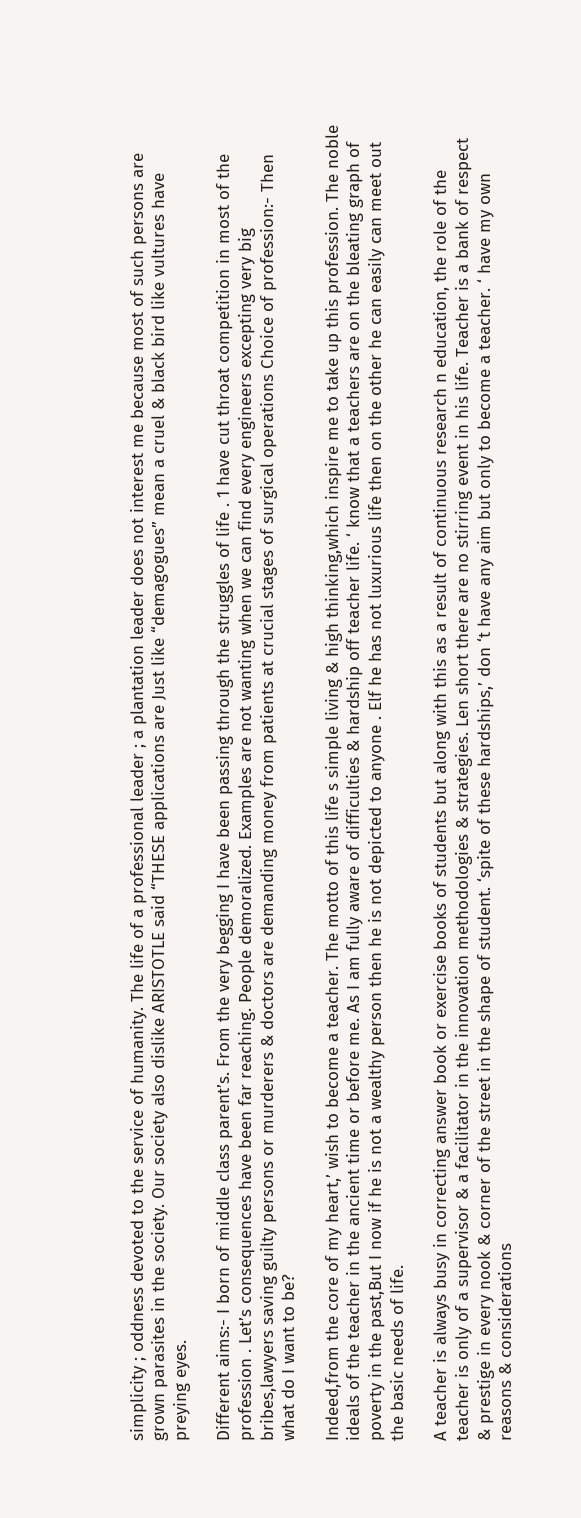simplicity ; oddness devoted to the service of humanity. The life of a professional leader ; a plantation leader does not interest me because most of such persons are grown parasites in the society. Our society also dislike ARISTOTLE said “THESE applications are Just like “demagogues” mean a cruel & black bird like vultures have preying eyes.

Different aims:- I born of middle class parent’s. From the very begging I have been passing through the struggles of life . 1 have cut throat competition in most of the profession . Let’s consequences have been far reaching. People demoralized. Examples are not wanting when we can find every engineers excepting very big bribes,lawyers saving guilty persons or murderers & doctors are demanding money from patients at crucial stages of surgical operations Choice of profession:- Then what do I want to be?

Indeed,from the core of my heart,’ wish to become a teacher. The motto of this life s simple living & high thinking,which inspire me to take up this profession. The noble ideals of the teacher in the ancient time or before me. As I am fully aware of difficulties & hardship off teacher life. ‘ know that a teachers are on the bleating graph of poverty in the past,But I now if he is not a wealthy person then he is not depicted to anyone . Elf he has not luxurious life then on the other he can easily can meet out the basic needs of life.

A teacher is always busy in correcting answer book or exercise books of students but along with this as a result of continuous research n education, the role of the teacher is only of a supervisor & a facilitator in the innovation methodologies & strategies. Len short there are no stirring event in his life. Teacher is a bank of respect & prestige in every nook & corner of the street in the shape of student. ‘spite of these hardships,’ don ‘t have any aim but only to become a teacher. ‘ have my own reasons & considerations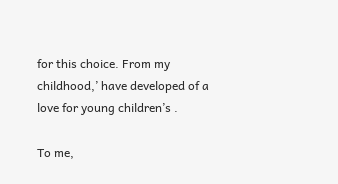for this choice. From my childhood,’ have developed of a love for young children’s .

To me,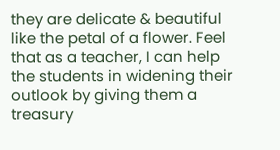they are delicate & beautiful like the petal of a flower. Feel that as a teacher, I can help the students in widening their outlook by giving them a treasury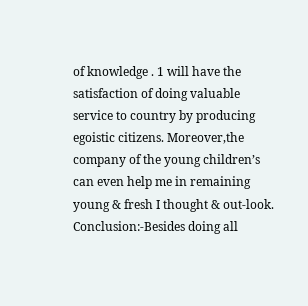of knowledge . 1 will have the satisfaction of doing valuable service to country by producing egoistic citizens. Moreover,the company of the young children’s can even help me in remaining young & fresh I thought & out-look. Conclusion:-Besides doing all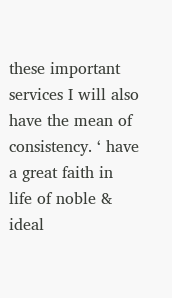these important services I will also have the mean of consistency. ‘ have a great faith in life of noble & ideal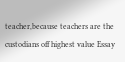teacher,because teachers are the custodians off highest value Essay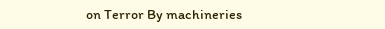on Terror By machineries